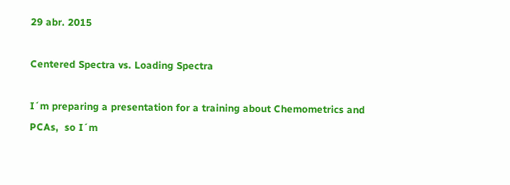29 abr. 2015

Centered Spectra vs. Loading Spectra

I´m preparing a presentation for a training about Chemometrics and PCAs,  so I´m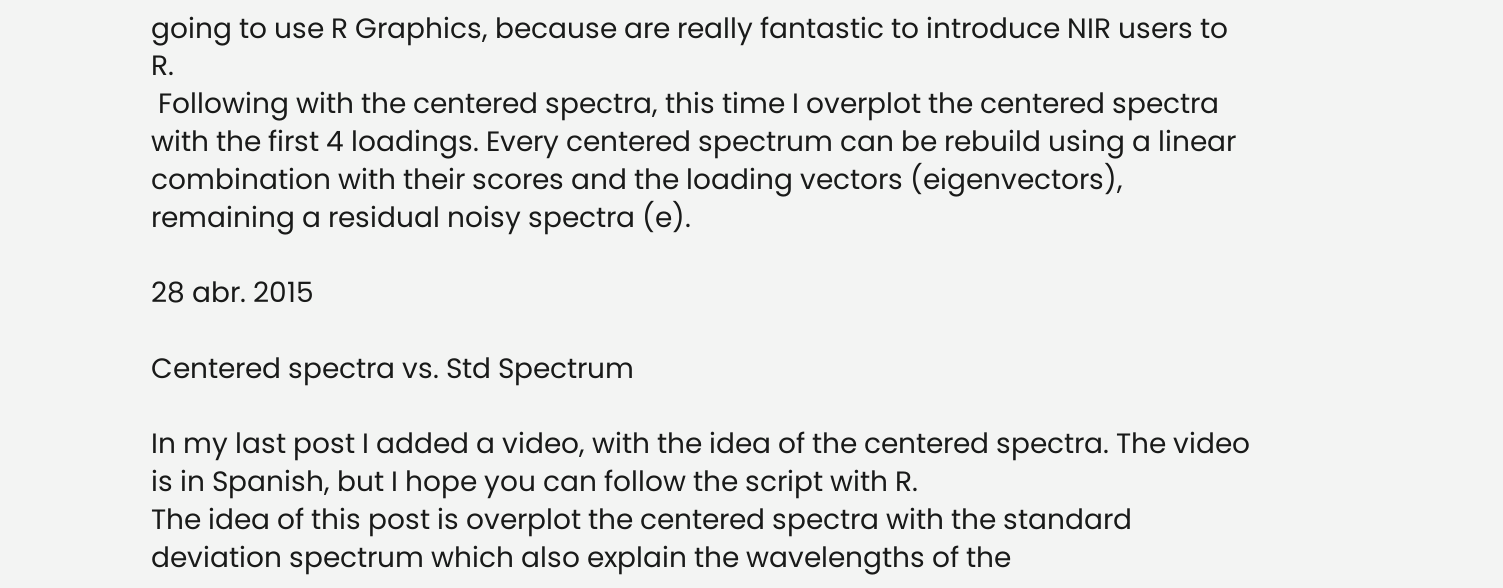going to use R Graphics, because are really fantastic to introduce NIR users to R.
 Following with the centered spectra, this time I overplot the centered spectra with the first 4 loadings. Every centered spectrum can be rebuild using a linear combination with their scores and the loading vectors (eigenvectors), remaining a residual noisy spectra (e).

28 abr. 2015

Centered spectra vs. Std Spectrum

In my last post I added a video, with the idea of the centered spectra. The video is in Spanish, but I hope you can follow the script with R.
The idea of this post is overplot the centered spectra with the standard deviation spectrum which also explain the wavelengths of the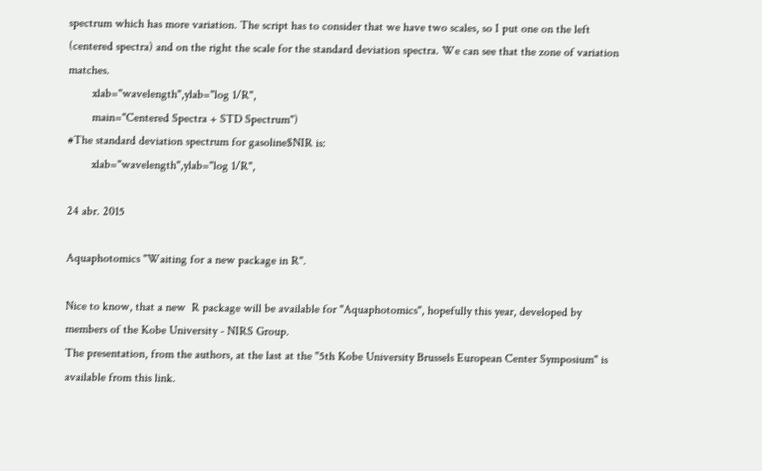spectrum which has more variation. The script has to consider that we have two scales, so I put one on the left (centered spectra) and on the right the scale for the standard deviation spectra. We can see that the zone of variation matches.
        xlab="wavelength",ylab="log 1/R",
        main="Centered Spectra + STD Spectrum")
#The standard deviation spectrum for gasoline$NIR is:
        xlab="wavelength",ylab="log 1/R",

24 abr. 2015

Aquaphotomics "Waiting for a new package in R".

Nice to know, that a new  R package will be available for "Aquaphotomics", hopefully this year, developed by members of the Kobe University - NIRS Group.
The presentation, from the authors, at the last at the "5th Kobe University Brussels European Center Symposium" is available from this link.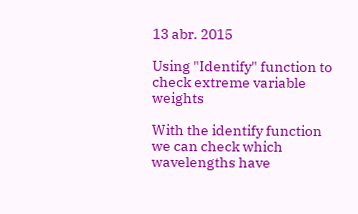13 abr. 2015

Using "Identify" function to check extreme variable weights

With the identify function we can check which wavelengths have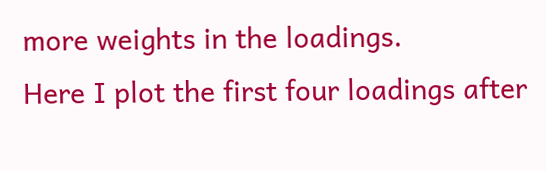more weights in the loadings.
Here I plot the first four loadings after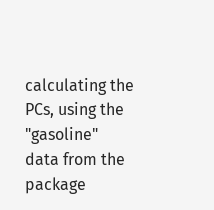calculating the PCs, using the "gasoline" data from the package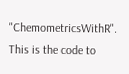"ChemometricsWithR".
This is the code to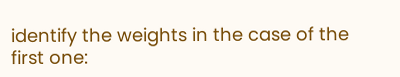identify the weights in the case of the first one: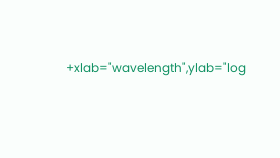+xlab="wavelength",ylab="log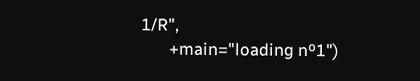1/R",
       +main="loading nº1")